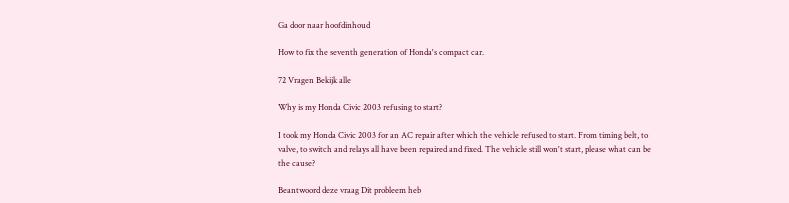Ga door naar hoofdinhoud

How to fix the seventh generation of Honda's compact car.

72 Vragen Bekijk alle

Why is my Honda Civic 2003 refusing to start?

I took my Honda Civic 2003 for an AC repair after which the vehicle refused to start. From timing belt, to valve, to switch and relays all have been repaired and fixed. The vehicle still won't start, please what can be the cause?

Beantwoord deze vraag Dit probleem heb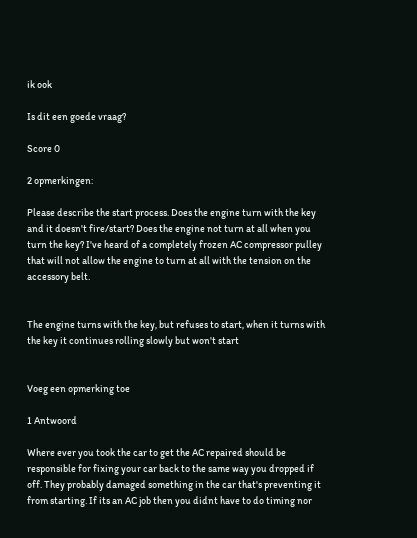ik ook

Is dit een goede vraag?

Score 0

2 opmerkingen:

Please describe the start process. Does the engine turn with the key and it doesn't fire/start? Does the engine not turn at all when you turn the key? I've heard of a completely frozen AC compressor pulley that will not allow the engine to turn at all with the tension on the accessory belt.


The engine turns with the key, but refuses to start, when it turns with the key it continues rolling slowly but won't start


Voeg een opmerking toe

1 Antwoord

Where ever you took the car to get the AC repaired should be responsible for fixing your car back to the same way you dropped if off. They probably damaged something in the car that's preventing it from starting. If its an AC job then you didnt have to do timing nor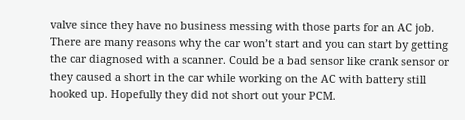valve since they have no business messing with those parts for an AC job. There are many reasons why the car won’t start and you can start by getting the car diagnosed with a scanner. Could be a bad sensor like crank sensor or they caused a short in the car while working on the AC with battery still hooked up. Hopefully they did not short out your PCM.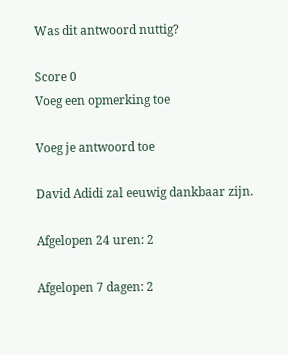Was dit antwoord nuttig?

Score 0
Voeg een opmerking toe

Voeg je antwoord toe

David Adidi zal eeuwig dankbaar zijn.

Afgelopen 24 uren: 2

Afgelopen 7 dagen: 2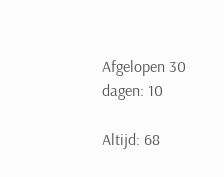Afgelopen 30 dagen: 10

Altijd: 68